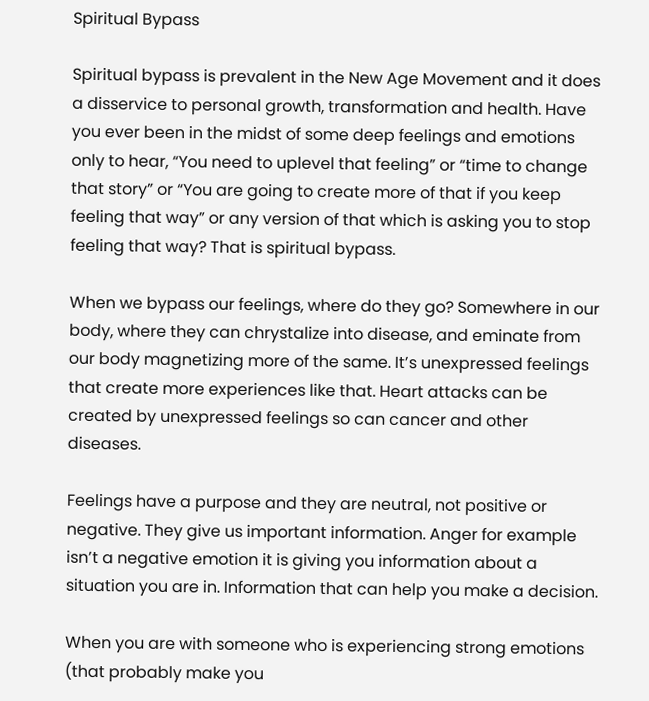Spiritual Bypass

Spiritual bypass is prevalent in the New Age Movement and it does a disservice to personal growth, transformation and health. Have you ever been in the midst of some deep feelings and emotions only to hear, “You need to uplevel that feeling” or “time to change that story” or “You are going to create more of that if you keep feeling that way” or any version of that which is asking you to stop feeling that way? That is spiritual bypass.

When we bypass our feelings, where do they go? Somewhere in our body, where they can chrystalize into disease, and eminate from our body magnetizing more of the same. It’s unexpressed feelings that create more experiences like that. Heart attacks can be created by unexpressed feelings so can cancer and other diseases.

Feelings have a purpose and they are neutral, not positive or negative. They give us important information. Anger for example isn’t a negative emotion it is giving you information about a situation you are in. Information that can help you make a decision.

When you are with someone who is experiencing strong emotions (that probably make you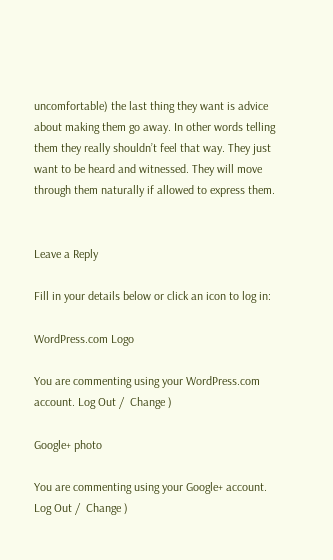uncomfortable) the last thing they want is advice about making them go away. In other words telling them they really shouldn’t feel that way. They just want to be heard and witnessed. They will move through them naturally if allowed to express them.


Leave a Reply

Fill in your details below or click an icon to log in:

WordPress.com Logo

You are commenting using your WordPress.com account. Log Out /  Change )

Google+ photo

You are commenting using your Google+ account. Log Out /  Change )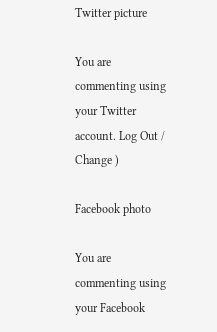Twitter picture

You are commenting using your Twitter account. Log Out /  Change )

Facebook photo

You are commenting using your Facebook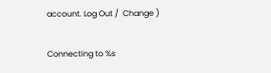account. Log Out /  Change )

Connecting to %s